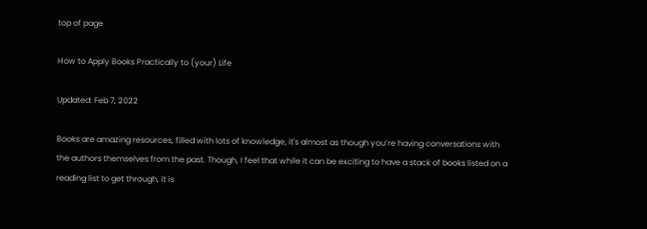top of page

How to Apply Books Practically to (your) Life

Updated: Feb 7, 2022

Books are amazing resources, filled with lots of knowledge, it's almost as though you’re having conversations with the authors themselves from the past. Though, I feel that while it can be exciting to have a stack of books listed on a reading list to get through, it is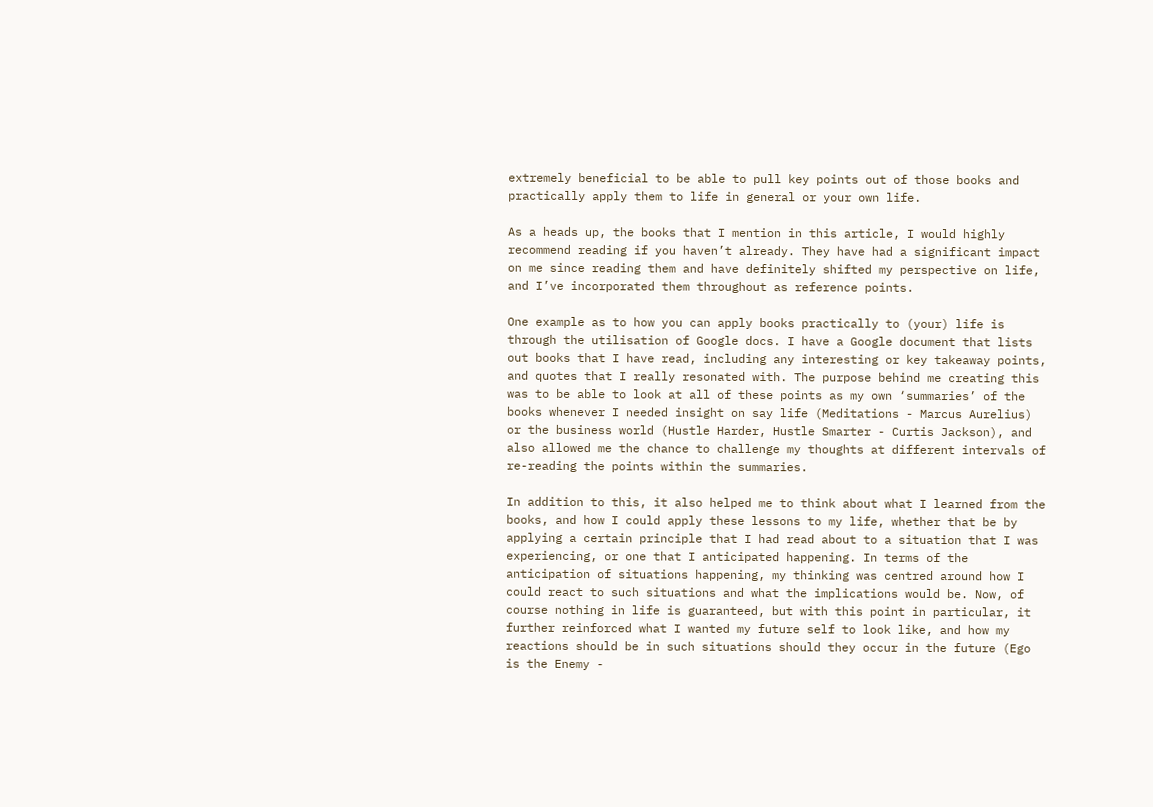extremely beneficial to be able to pull key points out of those books and practically apply them to life in general or your own life.

As a heads up, the books that I mention in this article, I would highly recommend reading if you haven’t already. They have had a significant impact on me since reading them and have definitely shifted my perspective on life, and I’ve incorporated them throughout as reference points.

One example as to how you can apply books practically to (your) life is through the utilisation of Google docs. I have a Google document that lists out books that I have read, including any interesting or key takeaway points, and quotes that I really resonated with. The purpose behind me creating this was to be able to look at all of these points as my own ‘summaries’ of the books whenever I needed insight on say life (Meditations - Marcus Aurelius) or the business world (Hustle Harder, Hustle Smarter - Curtis Jackson), and also allowed me the chance to challenge my thoughts at different intervals of re-reading the points within the summaries.

In addition to this, it also helped me to think about what I learned from the books, and how I could apply these lessons to my life, whether that be by applying a certain principle that I had read about to a situation that I was experiencing, or one that I anticipated happening. In terms of the anticipation of situations happening, my thinking was centred around how I could react to such situations and what the implications would be. Now, of course nothing in life is guaranteed, but with this point in particular, it further reinforced what I wanted my future self to look like, and how my reactions should be in such situations should they occur in the future (Ego is the Enemy -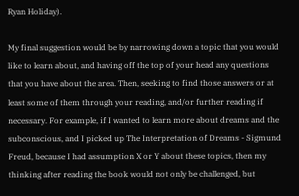Ryan Holiday).

My final suggestion would be by narrowing down a topic that you would like to learn about, and having off the top of your head any questions that you have about the area. Then, seeking to find those answers or at least some of them through your reading, and/or further reading if necessary. For example, if I wanted to learn more about dreams and the subconscious, and I picked up The Interpretation of Dreams - Sigmund Freud, because I had assumption X or Y about these topics, then my thinking after reading the book would not only be challenged, but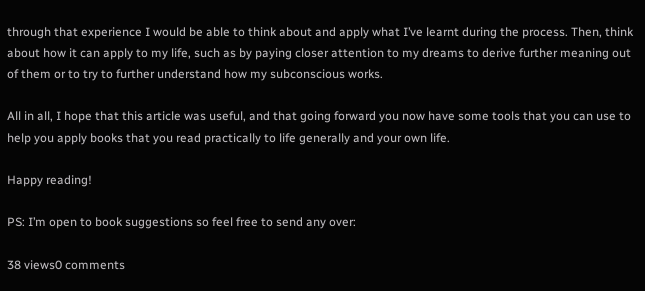through that experience I would be able to think about and apply what I’ve learnt during the process. Then, think about how it can apply to my life, such as by paying closer attention to my dreams to derive further meaning out of them or to try to further understand how my subconscious works.

All in all, I hope that this article was useful, and that going forward you now have some tools that you can use to help you apply books that you read practically to life generally and your own life.

Happy reading!

PS: I’m open to book suggestions so feel free to send any over:

38 views0 comments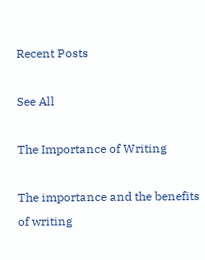Recent Posts

See All

The Importance of Writing

The importance and the benefits of writing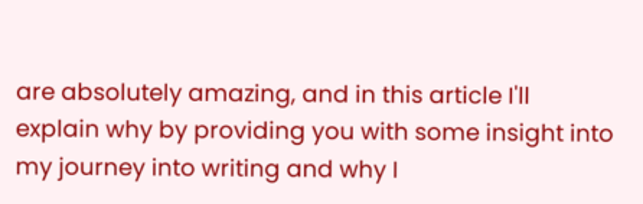are absolutely amazing, and in this article I'll explain why by providing you with some insight into my journey into writing and why I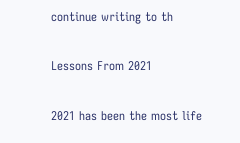continue writing to th

Lessons From 2021

2021 has been the most life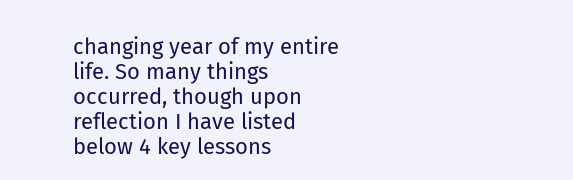changing year of my entire life. So many things occurred, though upon reflection I have listed below 4 key lessons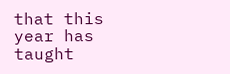that this year has taught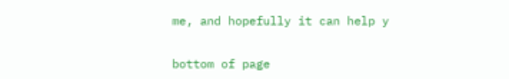me, and hopefully it can help y


bottom of page